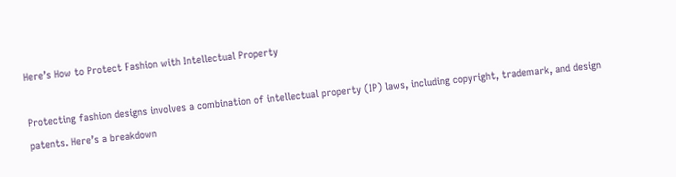Here’s How to Protect Fashion with Intellectual Property

Protecting fashion designs involves a combination of intellectual property (IP) laws, including copyright, trademark, and design patents. Here’s a breakdown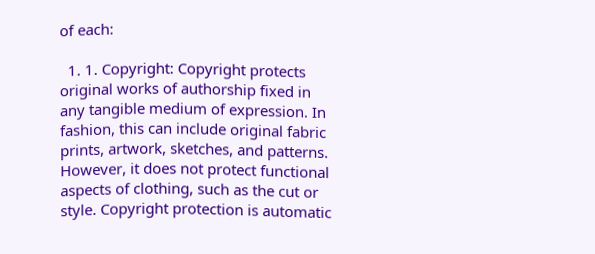of each:

  1. 1. Copyright: Copyright protects original works of authorship fixed in any tangible medium of expression. In fashion, this can include original fabric prints, artwork, sketches, and patterns. However, it does not protect functional aspects of clothing, such as the cut or style. Copyright protection is automatic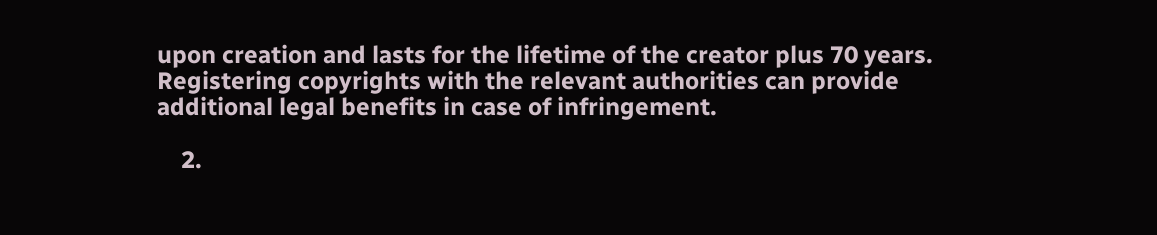upon creation and lasts for the lifetime of the creator plus 70 years. Registering copyrights with the relevant authorities can provide additional legal benefits in case of infringement.

    2.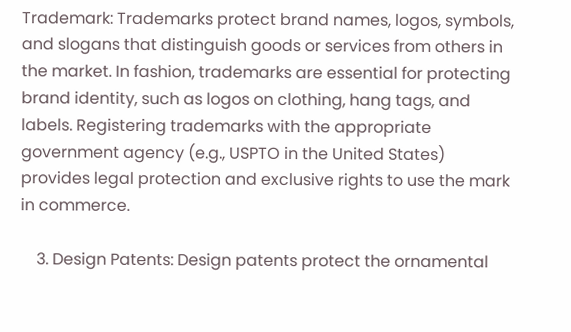Trademark: Trademarks protect brand names, logos, symbols, and slogans that distinguish goods or services from others in the market. In fashion, trademarks are essential for protecting brand identity, such as logos on clothing, hang tags, and labels. Registering trademarks with the appropriate government agency (e.g., USPTO in the United States) provides legal protection and exclusive rights to use the mark in commerce.

    3. Design Patents: Design patents protect the ornamental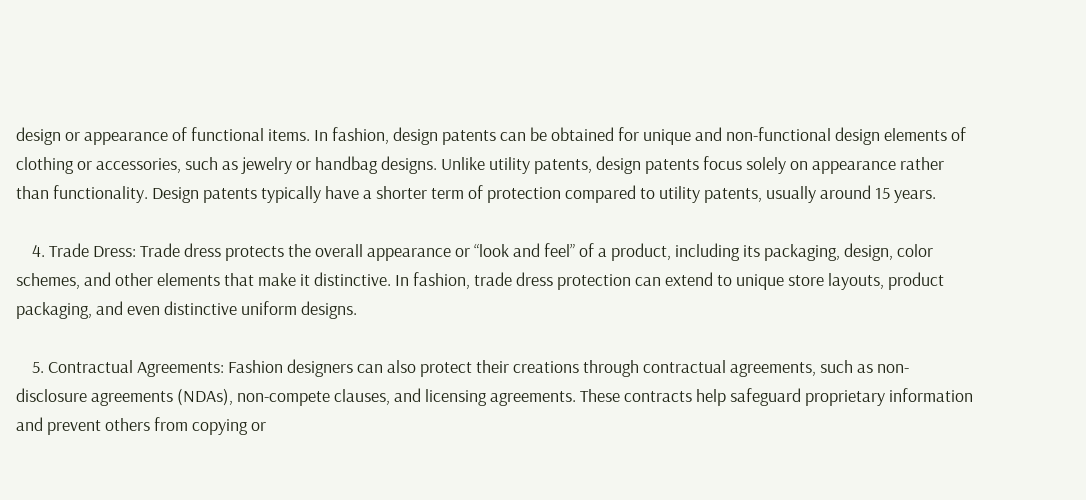design or appearance of functional items. In fashion, design patents can be obtained for unique and non-functional design elements of clothing or accessories, such as jewelry or handbag designs. Unlike utility patents, design patents focus solely on appearance rather than functionality. Design patents typically have a shorter term of protection compared to utility patents, usually around 15 years.

    4. Trade Dress: Trade dress protects the overall appearance or “look and feel” of a product, including its packaging, design, color schemes, and other elements that make it distinctive. In fashion, trade dress protection can extend to unique store layouts, product packaging, and even distinctive uniform designs.

    5. Contractual Agreements: Fashion designers can also protect their creations through contractual agreements, such as non-disclosure agreements (NDAs), non-compete clauses, and licensing agreements. These contracts help safeguard proprietary information and prevent others from copying or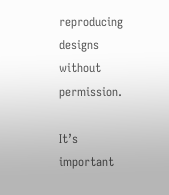reproducing designs without permission.

It’s important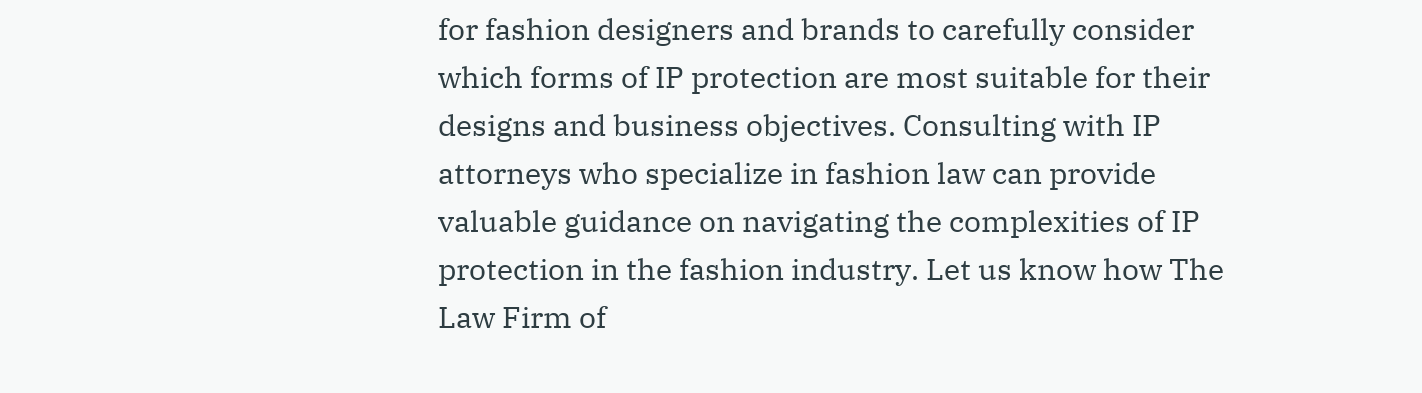for fashion designers and brands to carefully consider which forms of IP protection are most suitable for their designs and business objectives. Consulting with IP attorneys who specialize in fashion law can provide valuable guidance on navigating the complexities of IP protection in the fashion industry. Let us know how The Law Firm of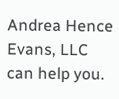Andrea Hence Evans, LLC can help you.